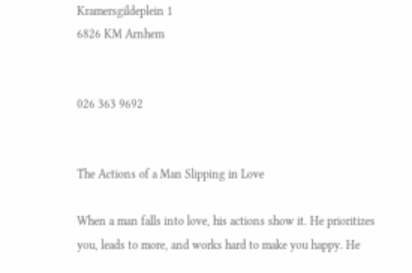Kramersgildeplein 1
6826 KM Arnhem


026 363 9692


The Actions of a Man Slipping in Love

When a man falls into love, his actions show it. He prioritizes you, leads to more, and works hard to make you happy. He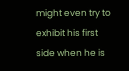might even try to exhibit his first side when he is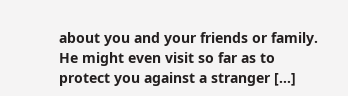about you and your friends or family. He might even visit so far as to protect you against a stranger […]